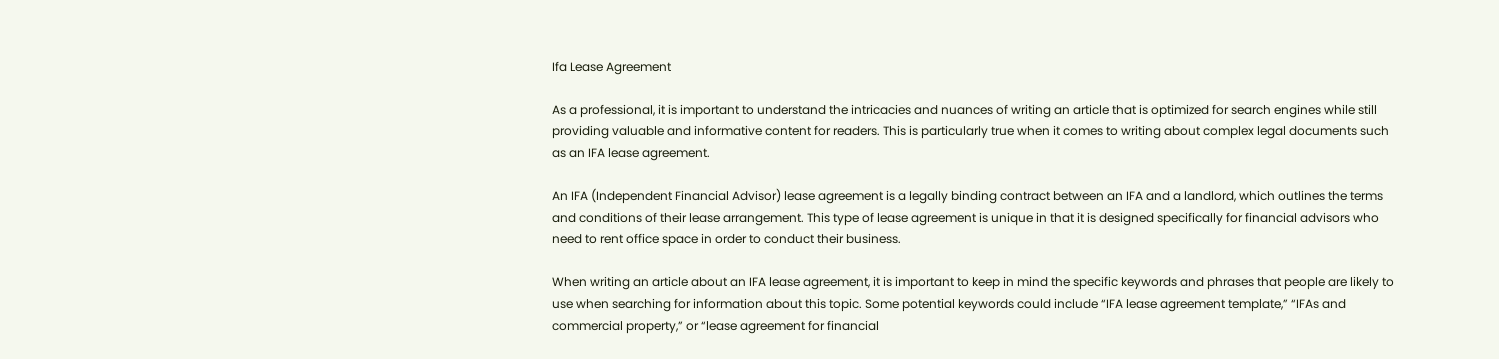Ifa Lease Agreement

As a professional, it is important to understand the intricacies and nuances of writing an article that is optimized for search engines while still providing valuable and informative content for readers. This is particularly true when it comes to writing about complex legal documents such as an IFA lease agreement.

An IFA (Independent Financial Advisor) lease agreement is a legally binding contract between an IFA and a landlord, which outlines the terms and conditions of their lease arrangement. This type of lease agreement is unique in that it is designed specifically for financial advisors who need to rent office space in order to conduct their business.

When writing an article about an IFA lease agreement, it is important to keep in mind the specific keywords and phrases that people are likely to use when searching for information about this topic. Some potential keywords could include “IFA lease agreement template,” “IFAs and commercial property,” or “lease agreement for financial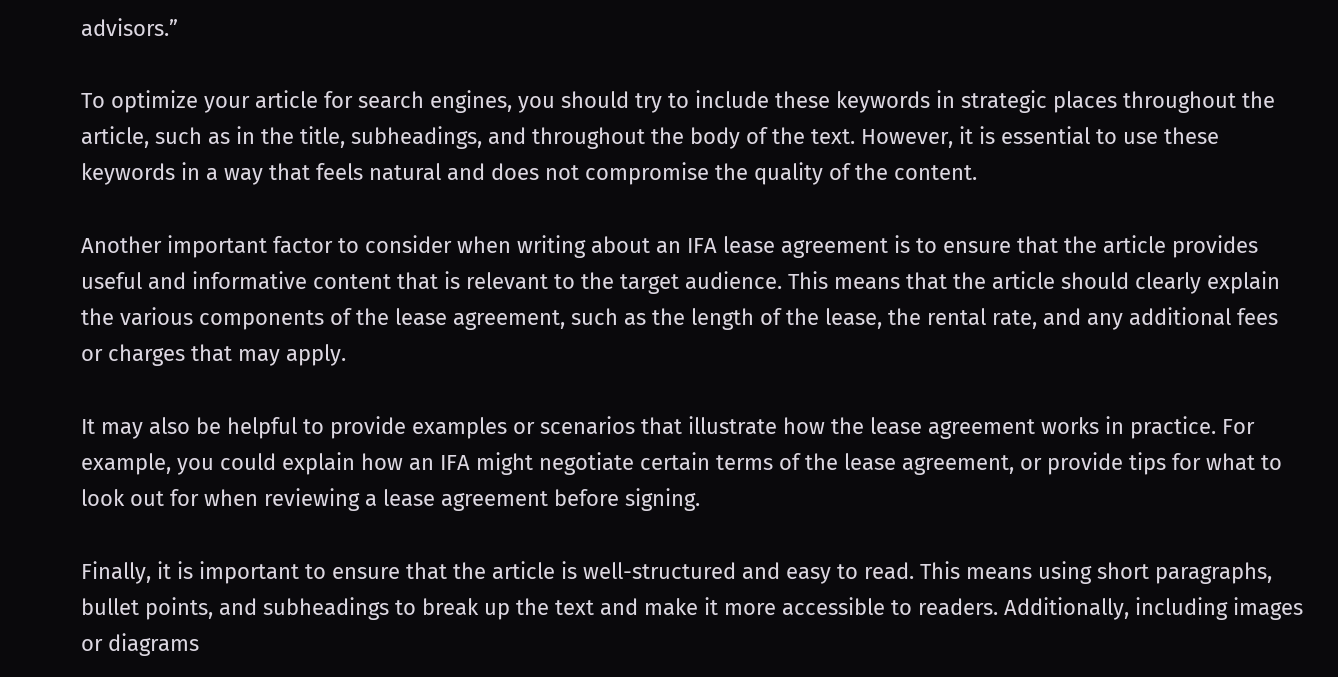advisors.”

To optimize your article for search engines, you should try to include these keywords in strategic places throughout the article, such as in the title, subheadings, and throughout the body of the text. However, it is essential to use these keywords in a way that feels natural and does not compromise the quality of the content.

Another important factor to consider when writing about an IFA lease agreement is to ensure that the article provides useful and informative content that is relevant to the target audience. This means that the article should clearly explain the various components of the lease agreement, such as the length of the lease, the rental rate, and any additional fees or charges that may apply.

It may also be helpful to provide examples or scenarios that illustrate how the lease agreement works in practice. For example, you could explain how an IFA might negotiate certain terms of the lease agreement, or provide tips for what to look out for when reviewing a lease agreement before signing.

Finally, it is important to ensure that the article is well-structured and easy to read. This means using short paragraphs, bullet points, and subheadings to break up the text and make it more accessible to readers. Additionally, including images or diagrams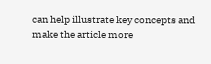can help illustrate key concepts and make the article more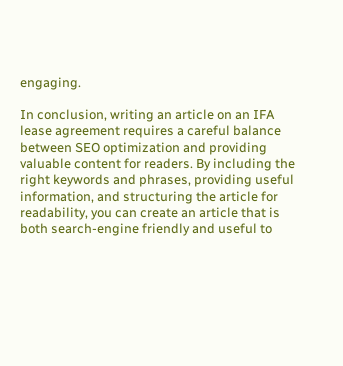engaging.

In conclusion, writing an article on an IFA lease agreement requires a careful balance between SEO optimization and providing valuable content for readers. By including the right keywords and phrases, providing useful information, and structuring the article for readability, you can create an article that is both search-engine friendly and useful to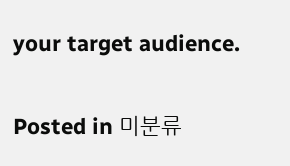your target audience.

Posted in 미분류